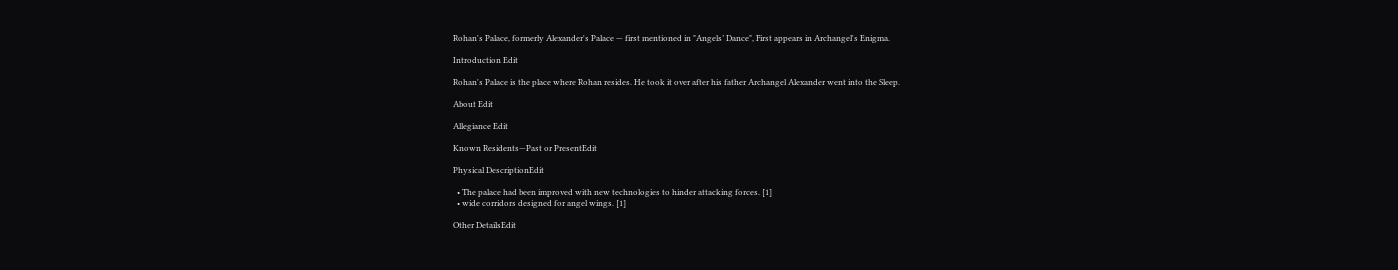Rohan's Palace, formerly Alexander's Palace — first mentioned in "Angels’ Dance", First appears in Archangel's Enigma.

Introduction Edit

Rohan's Palace is the place where Rohan resides. He took it over after his father Archangel Alexander went into the Sleep.

About Edit

Allegiance Edit

Known Residents—Past or PresentEdit

Physical DescriptionEdit

  • The palace had been improved with new technologies to hinder attacking forces. [1]
  • wide corridors designed for angel wings. [1]

Other DetailsEdit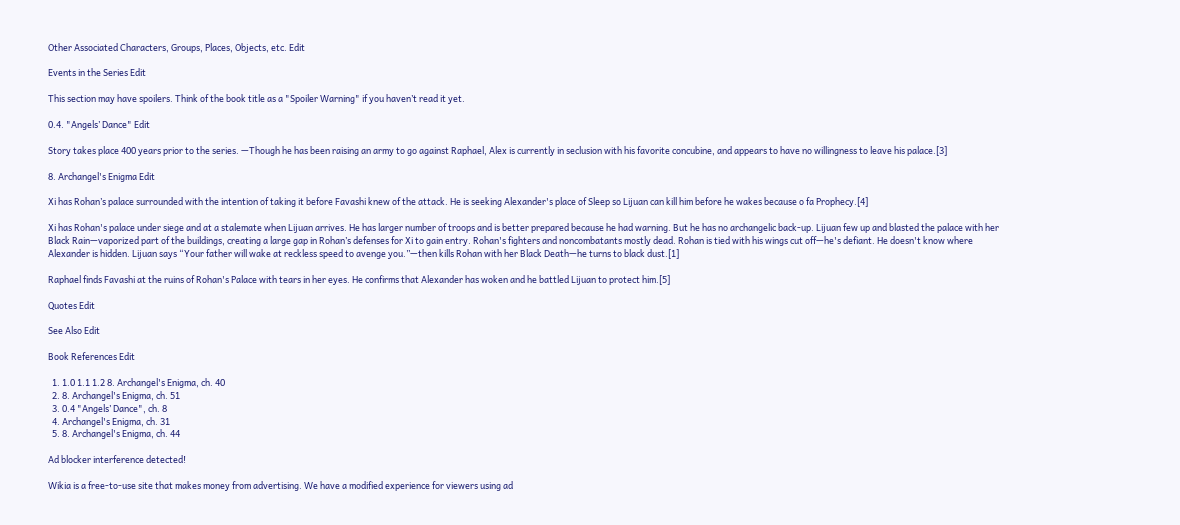Other Associated Characters, Groups, Places, Objects, etc. Edit

Events in the Series Edit

This section may have spoilers. Think of the book title as a "Spoiler Warning" if you haven’t read it yet.

0.4. "Angels’ Dance" Edit

Story takes place 400 years prior to the series. —Though he has been raising an army to go against Raphael, Alex is currently in seclusion with his favorite concubine, and appears to have no willingness to leave his palace.[3]

8. Archangel's Enigma Edit

Xi has Rohan’s palace surrounded with the intention of taking it before Favashi knew of the attack. He is seeking Alexander's place of Sleep so Lijuan can kill him before he wakes because o fa Prophecy.[4]

Xi has Rohan's palace under siege and at a stalemate when Lijuan arrives. He has larger number of troops and is better prepared because he had warning. But he has no archangelic back-up. Lijuan few up and blasted the palace with her Black Rain—vaporized part of the buildings, creating a large gap in Rohan’s defenses for Xi to gain entry. Rohan's fighters and noncombatants mostly dead. Rohan is tied with his wings cut off—he's defiant. He doesn't know where Alexander is hidden. Lijuan says “Your father will wake at reckless speed to avenge you.”—then kills Rohan with her Black Death—he turns to black dust.[1]

Raphael finds Favashi at the ruins of Rohan's Palace with tears in her eyes. He confirms that Alexander has woken and he battled Lijuan to protect him.[5]

Quotes Edit

See Also Edit

Book References Edit

  1. 1.0 1.1 1.2 8. Archangel's Enigma, ch. 40
  2. 8. Archangel's Enigma, ch. 51
  3. 0.4 "Angels’ Dance", ch. 8
  4. Archangel's Enigma, ch. 31
  5. 8. Archangel's Enigma, ch. 44

Ad blocker interference detected!

Wikia is a free-to-use site that makes money from advertising. We have a modified experience for viewers using ad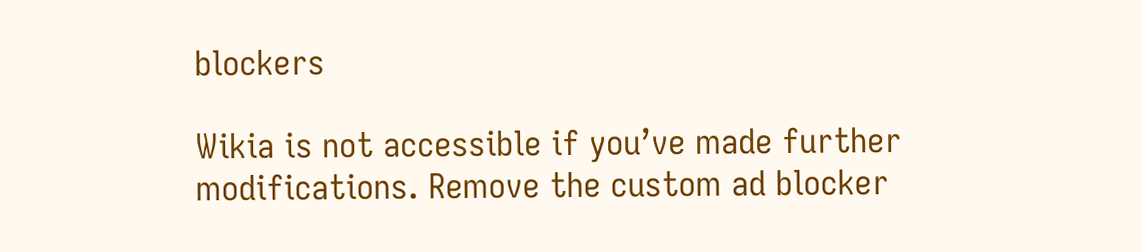blockers

Wikia is not accessible if you’ve made further modifications. Remove the custom ad blocker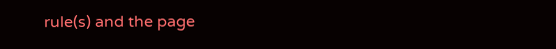rule(s) and the page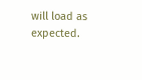will load as expected.